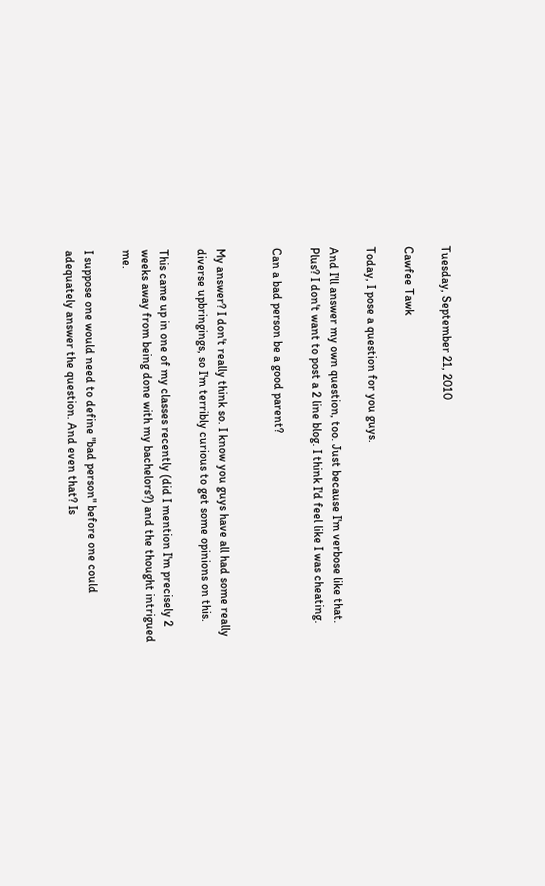Tuesday, September 21, 2010

Cawfee Tawk

Today, I pose a question for you guys.

And I'll answer my own question, too. Just because I'm verbose like that. Plus? I don't want to post a 2 line blog. I think I'd feel like I was cheating.

Can a bad person be a good parent?


My answer? I don't really think so. I know you guys have all had some really diverse upbringings, so I'm terribly curious to get some opinions on this.

This came up in one of my classes recently (did I mention I'm precisely 2 weeks away from being done with my bachelors?) and the thought intrigued me.

I suppose one would need to define "bad person" before one could adequately answer the question. And even that? Is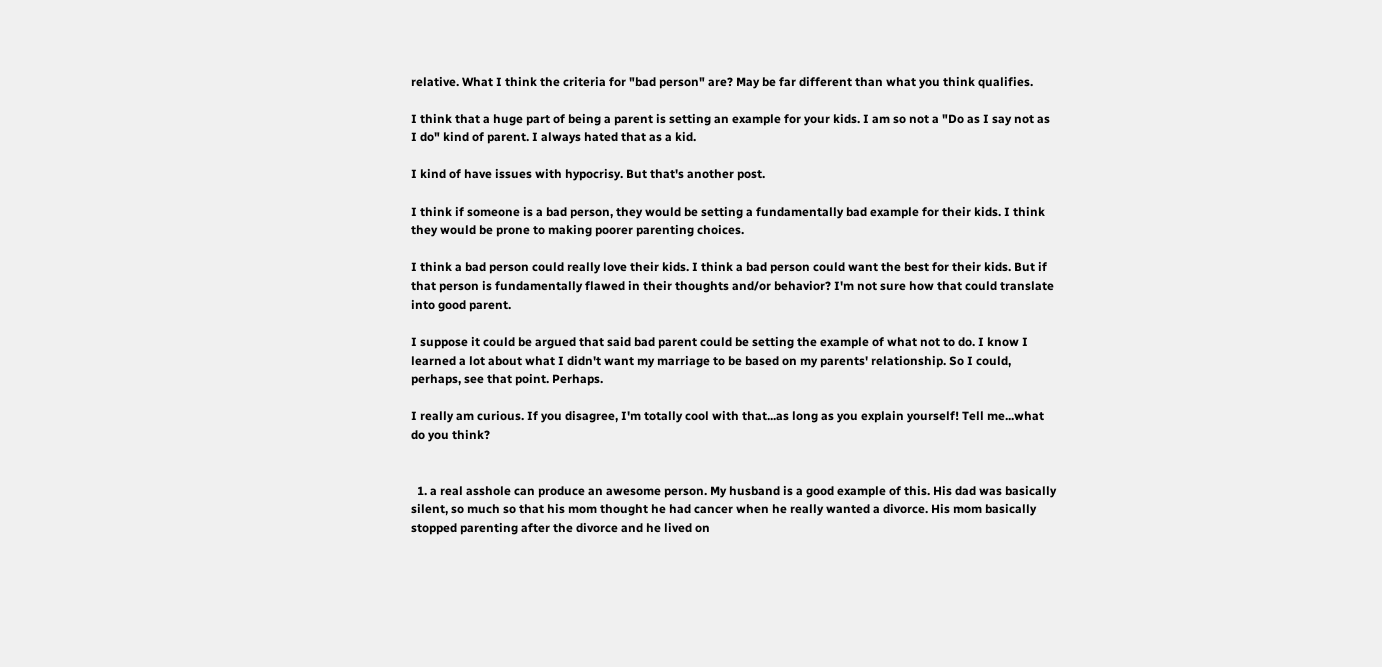relative. What I think the criteria for "bad person" are? May be far different than what you think qualifies.

I think that a huge part of being a parent is setting an example for your kids. I am so not a "Do as I say not as I do" kind of parent. I always hated that as a kid.

I kind of have issues with hypocrisy. But that's another post.

I think if someone is a bad person, they would be setting a fundamentally bad example for their kids. I think they would be prone to making poorer parenting choices.

I think a bad person could really love their kids. I think a bad person could want the best for their kids. But if that person is fundamentally flawed in their thoughts and/or behavior? I'm not sure how that could translate into good parent.

I suppose it could be argued that said bad parent could be setting the example of what not to do. I know I learned a lot about what I didn't want my marriage to be based on my parents' relationship. So I could, perhaps, see that point. Perhaps.

I really am curious. If you disagree, I'm totally cool with that...as long as you explain yourself! Tell me...what do you think?


  1. a real asshole can produce an awesome person. My husband is a good example of this. His dad was basically silent, so much so that his mom thought he had cancer when he really wanted a divorce. His mom basically stopped parenting after the divorce and he lived on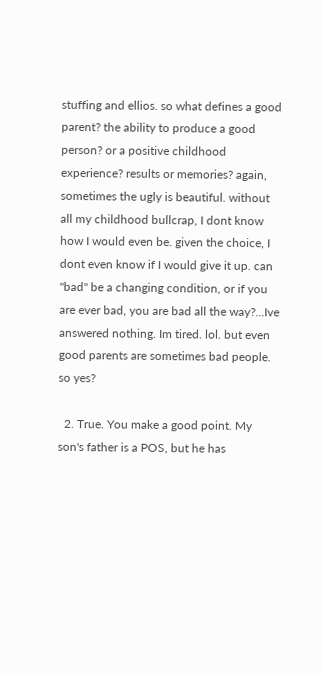stuffing and ellios. so what defines a good parent? the ability to produce a good person? or a positive childhood experience? results or memories? again, sometimes the ugly is beautiful. without all my childhood bullcrap, I dont know how I would even be. given the choice, I dont even know if I would give it up. can "bad" be a changing condition, or if you are ever bad, you are bad all the way?...Ive answered nothing. Im tired. lol. but even good parents are sometimes bad people. so yes?

  2. True. You make a good point. My son's father is a POS, but he has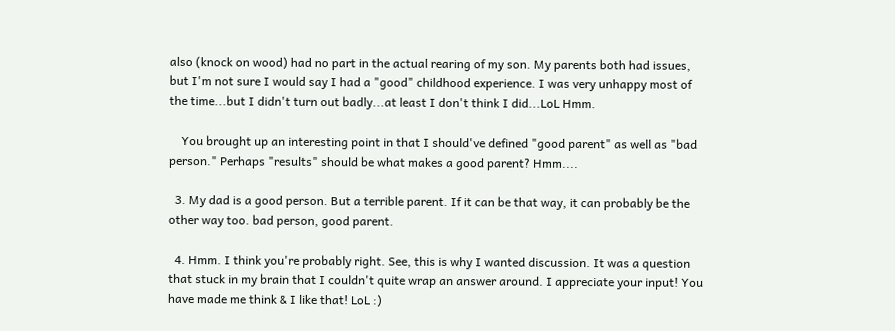also (knock on wood) had no part in the actual rearing of my son. My parents both had issues, but I'm not sure I would say I had a "good" childhood experience. I was very unhappy most of the time...but I didn't turn out badly...at least I don't think I did...LoL Hmm.

    You brought up an interesting point in that I should've defined "good parent" as well as "bad person." Perhaps "results" should be what makes a good parent? Hmm....

  3. My dad is a good person. But a terrible parent. If it can be that way, it can probably be the other way too. bad person, good parent.

  4. Hmm. I think you're probably right. See, this is why I wanted discussion. It was a question that stuck in my brain that I couldn't quite wrap an answer around. I appreciate your input! You have made me think & I like that! LoL :)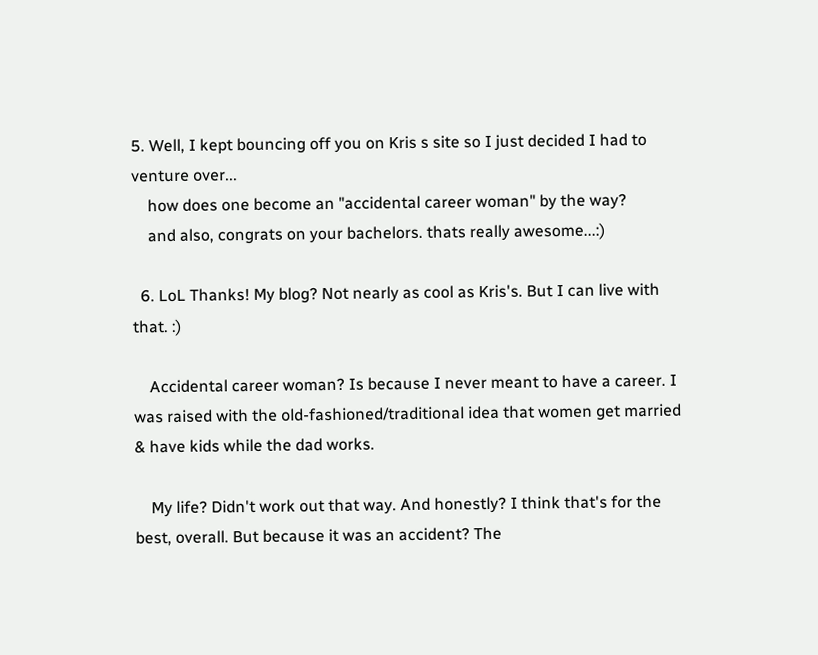5. Well, I kept bouncing off you on Kris s site so I just decided I had to venture over...
    how does one become an "accidental career woman" by the way?
    and also, congrats on your bachelors. thats really awesome...:)

  6. LoL Thanks! My blog? Not nearly as cool as Kris's. But I can live with that. :)

    Accidental career woman? Is because I never meant to have a career. I was raised with the old-fashioned/traditional idea that women get married & have kids while the dad works.

    My life? Didn't work out that way. And honestly? I think that's for the best, overall. But because it was an accident? The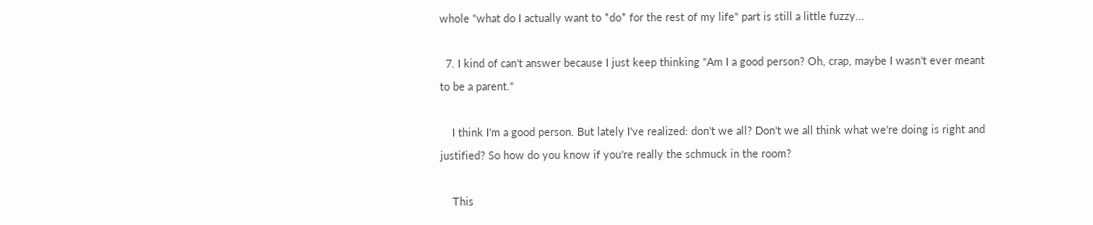whole "what do I actually want to *do* for the rest of my life" part is still a little fuzzy...

  7. I kind of can't answer because I just keep thinking "Am I a good person? Oh, crap, maybe I wasn't ever meant to be a parent."

    I think I'm a good person. But lately I've realized: don't we all? Don't we all think what we're doing is right and justified? So how do you know if you're really the schmuck in the room?

    This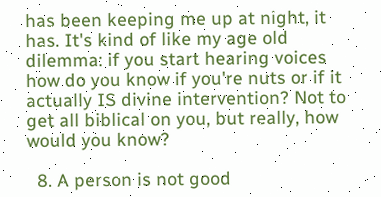has been keeping me up at night, it has. It's kind of like my age old dilemma: if you start hearing voices how do you know if you're nuts or if it actually IS divine intervention? Not to get all biblical on you, but really, how would you know?

  8. A person is not good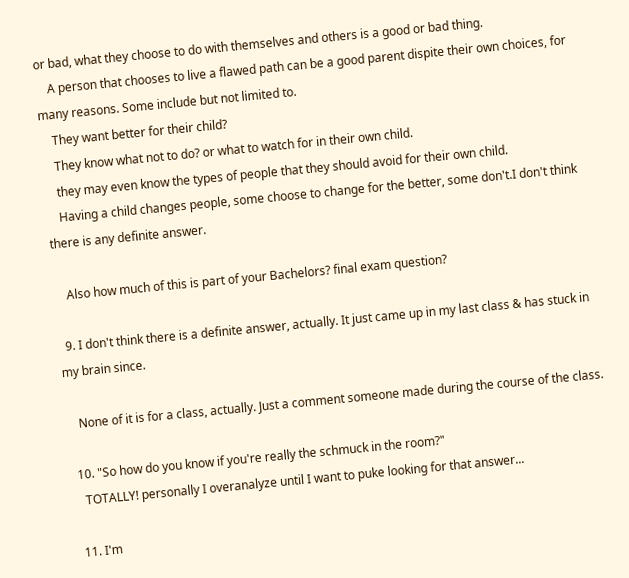or bad, what they choose to do with themselves and others is a good or bad thing.
    A person that chooses to live a flawed path can be a good parent dispite their own choices, for many reasons. Some include but not limited to.
    They want better for their child?
    They know what not to do? or what to watch for in their own child.
    they may even know the types of people that they should avoid for their own child.
    Having a child changes people, some choose to change for the better, some don't.I don't think there is any definite answer.

    Also how much of this is part of your Bachelors? final exam question?

  9. I don't think there is a definite answer, actually. It just came up in my last class & has stuck in my brain since.

    None of it is for a class, actually. Just a comment someone made during the course of the class.

  10. "So how do you know if you're really the schmuck in the room?"
    TOTALLY! personally I overanalyze until I want to puke looking for that answer...

  11. I'm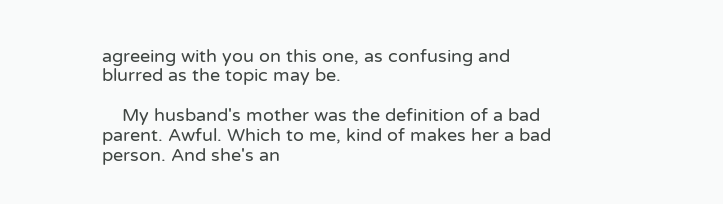agreeing with you on this one, as confusing and blurred as the topic may be.

    My husband's mother was the definition of a bad parent. Awful. Which to me, kind of makes her a bad person. And she's an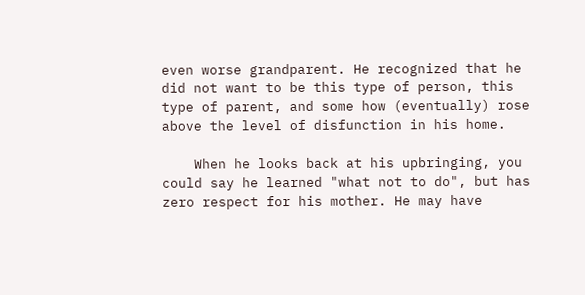even worse grandparent. He recognized that he did not want to be this type of person, this type of parent, and some how (eventually) rose above the level of disfunction in his home.

    When he looks back at his upbringing, you could say he learned "what not to do", but has zero respect for his mother. He may have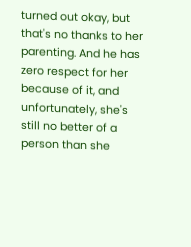turned out okay, but that's no thanks to her parenting. And he has zero respect for her because of it, and unfortunately, she's still no better of a person than she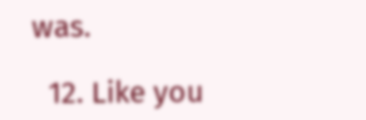was.

  12. Like you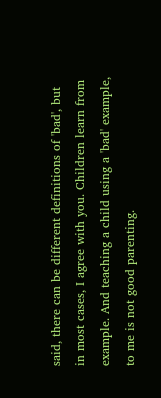said, there can be different definitions of 'bad', but in most cases, I agree with you. Children learn from example. And teaching a child using a 'bad' example, to me is not good parenting.